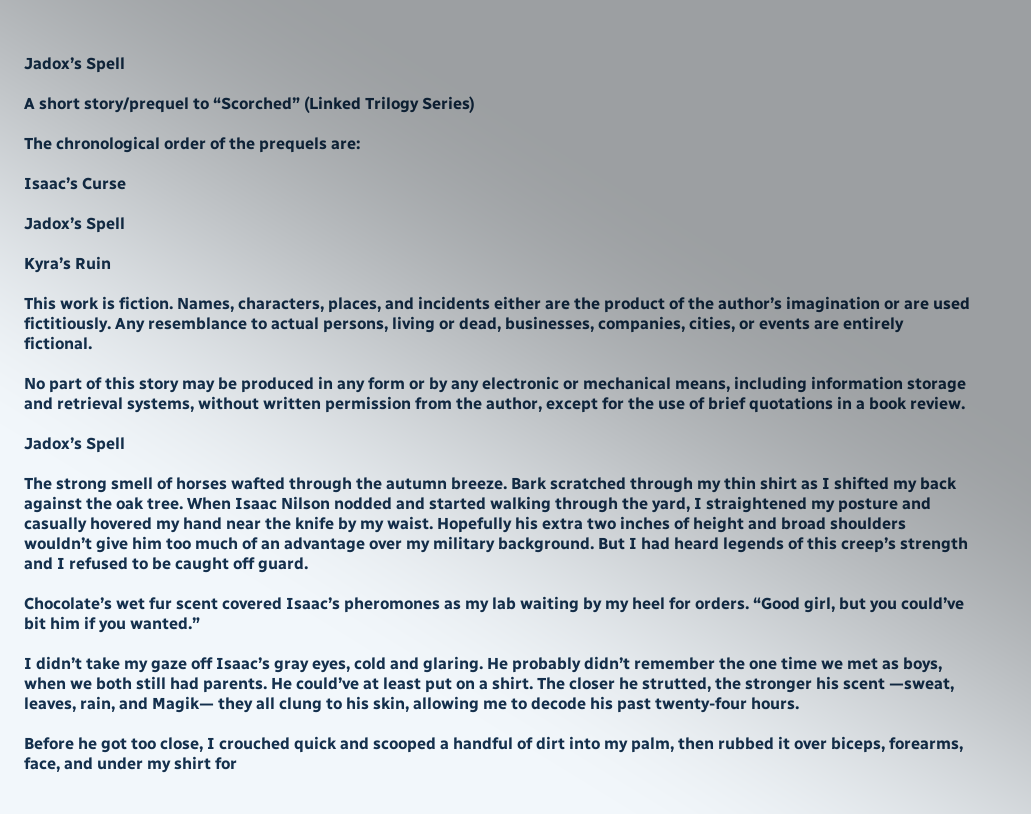Jadox’s Spell

A short story/prequel to “Scorched” (Linked Trilogy Series)

The chronological order of the prequels are:

Isaac’s Curse

Jadox’s Spell

Kyra’s Ruin

This work is fiction. Names, characters, places, and incidents either are the product of the author’s imagination or are used fictitiously. Any resemblance to actual persons, living or dead, businesses, companies, cities, or events are entirely fictional.

No part of this story may be produced in any form or by any electronic or mechanical means, including information storage and retrieval systems, without written permission from the author, except for the use of brief quotations in a book review.

Jadox’s Spell

The strong smell of horses wafted through the autumn breeze. Bark scratched through my thin shirt as I shifted my back against the oak tree. When Isaac Nilson nodded and started walking through the yard, I straightened my posture and casually hovered my hand near the knife by my waist. Hopefully his extra two inches of height and broad shoulders wouldn’t give him too much of an advantage over my military background. But I had heard legends of this creep’s strength and I refused to be caught off guard.

Chocolate’s wet fur scent covered Isaac’s pheromones as my lab waiting by my heel for orders. “Good girl, but you could’ve bit him if you wanted.”

I didn’t take my gaze off Isaac’s gray eyes, cold and glaring. He probably didn’t remember the one time we met as boys, when we both still had parents. He could’ve at least put on a shirt. The closer he strutted, the stronger his scent —sweat, leaves, rain, and Magik— they all clung to his skin, allowing me to decode his past twenty-four hours.

Before he got too close, I crouched quick and scooped a handful of dirt into my palm, then rubbed it over biceps, forearms, face, and under my shirt for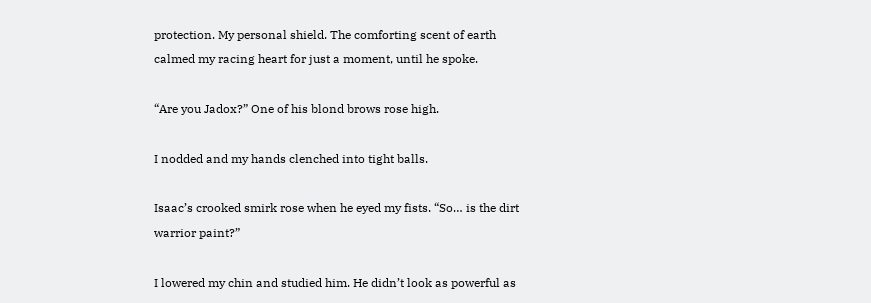protection. My personal shield. The comforting scent of earth calmed my racing heart for just a moment, until he spoke.

“Are you Jadox?” One of his blond brows rose high.

I nodded and my hands clenched into tight balls.

Isaac’s crooked smirk rose when he eyed my fists. “So… is the dirt warrior paint?”

I lowered my chin and studied him. He didn’t look as powerful as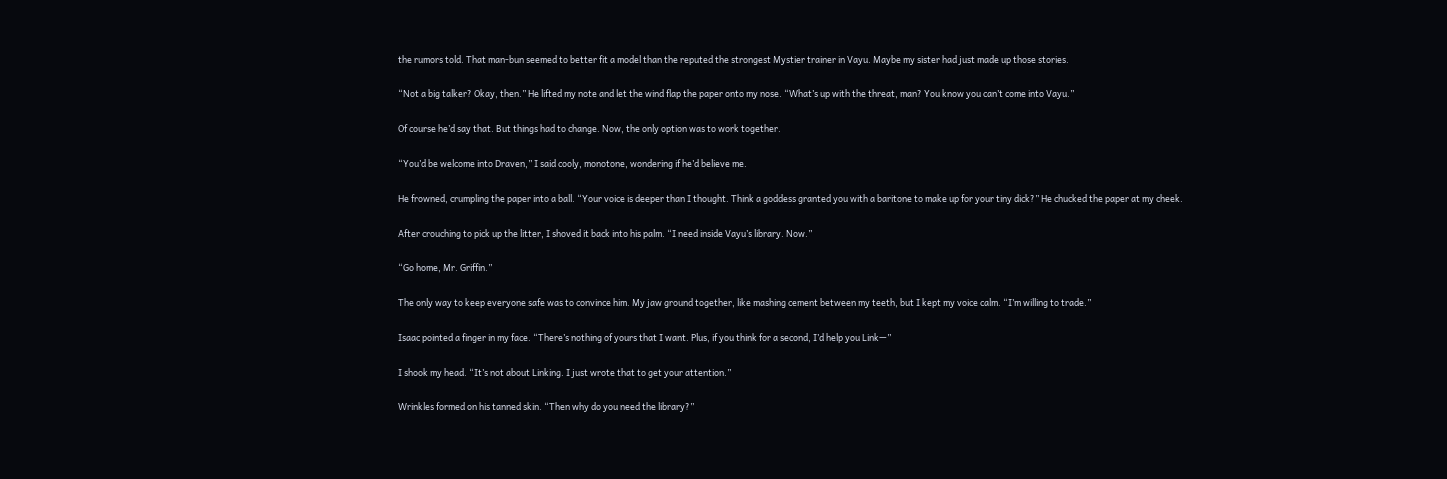the rumors told. That man-bun seemed to better fit a model than the reputed the strongest Mystier trainer in Vayu. Maybe my sister had just made up those stories.

“Not a big talker? Okay, then.” He lifted my note and let the wind flap the paper onto my nose. “What’s up with the threat, man? You know you can’t come into Vayu.”

Of course he’d say that. But things had to change. Now, the only option was to work together.

“You’d be welcome into Draven,” I said cooly, monotone, wondering if he’d believe me.

He frowned, crumpling the paper into a ball. “Your voice is deeper than I thought. Think a goddess granted you with a baritone to make up for your tiny dick?” He chucked the paper at my cheek.

After crouching to pick up the litter, I shoved it back into his palm. “I need inside Vayu’s library. Now.”

“Go home, Mr. Griffin.”

The only way to keep everyone safe was to convince him. My jaw ground together, like mashing cement between my teeth, but I kept my voice calm. “I’m willing to trade.”

Isaac pointed a finger in my face. “There’s nothing of yours that I want. Plus, if you think for a second, I’d help you Link—”

I shook my head. “It’s not about Linking. I just wrote that to get your attention.”

Wrinkles formed on his tanned skin. “Then why do you need the library?”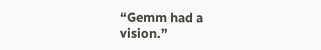“Gemm had a vision.”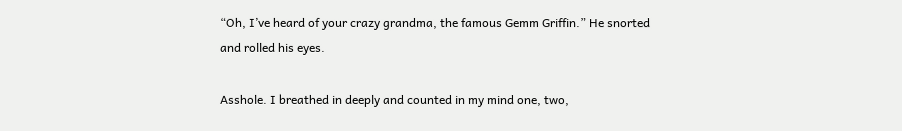“Oh, I’ve heard of your crazy grandma, the famous Gemm Griffin.” He snorted and rolled his eyes.

Asshole. I breathed in deeply and counted in my mind one, two,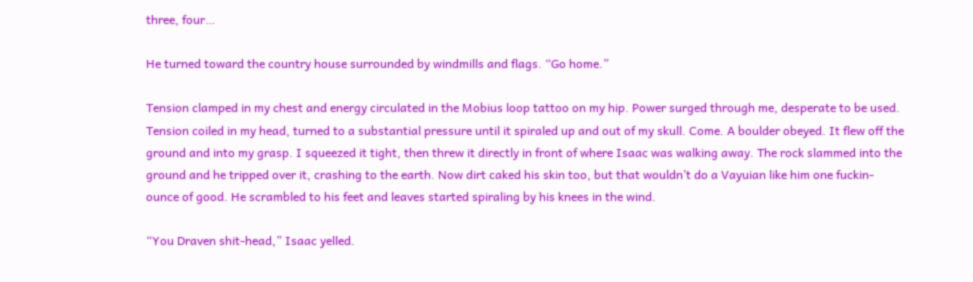three, four…

He turned toward the country house surrounded by windmills and flags. “Go home.”

Tension clamped in my chest and energy circulated in the Mobius loop tattoo on my hip. Power surged through me, desperate to be used. Tension coiled in my head, turned to a substantial pressure until it spiraled up and out of my skull. Come. A boulder obeyed. It flew off the ground and into my grasp. I squeezed it tight, then threw it directly in front of where Isaac was walking away. The rock slammed into the ground and he tripped over it, crashing to the earth. Now dirt caked his skin too, but that wouldn’t do a Vayuian like him one fuckin-ounce of good. He scrambled to his feet and leaves started spiraling by his knees in the wind.

“You Draven shit-head,” Isaac yelled.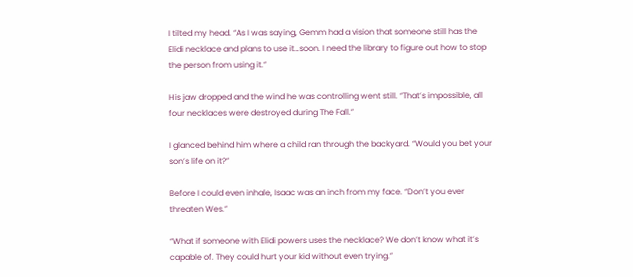I tilted my head. “As I was saying, Gemm had a vision that someone still has the Elidi necklace and plans to use it…soon. I need the library to figure out how to stop the person from using it.”

His jaw dropped and the wind he was controlling went still. “That’s impossible, all four necklaces were destroyed during The Fall.”

I glanced behind him where a child ran through the backyard. “Would you bet your son’s life on it?”

Before I could even inhale, Isaac was an inch from my face. “Don’t you ever threaten Wes.”

“What if someone with Elidi powers uses the necklace? We don’t know what it’s capable of. They could hurt your kid without even trying.”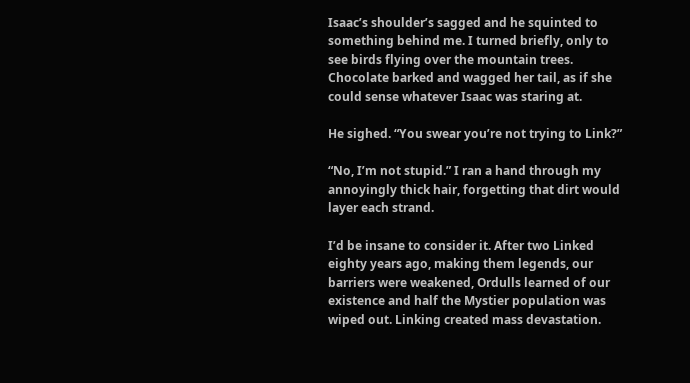Isaac’s shoulder’s sagged and he squinted to something behind me. I turned briefly, only to see birds flying over the mountain trees. Chocolate barked and wagged her tail, as if she could sense whatever Isaac was staring at.

He sighed. “You swear you’re not trying to Link?”

“No, I’m not stupid.” I ran a hand through my annoyingly thick hair, forgetting that dirt would layer each strand.

I’d be insane to consider it. After two Linked eighty years ago, making them legends, our barriers were weakened, Ordulls learned of our existence and half the Mystier population was wiped out. Linking created mass devastation.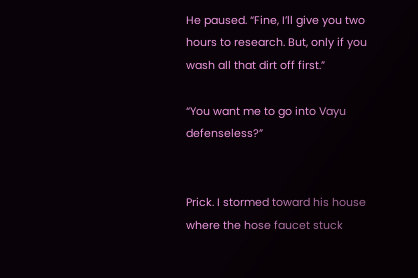He paused. “Fine, I’ll give you two hours to research. But, only if you wash all that dirt off first.”

“You want me to go into Vayu defenseless?”


Prick. I stormed toward his house where the hose faucet stuck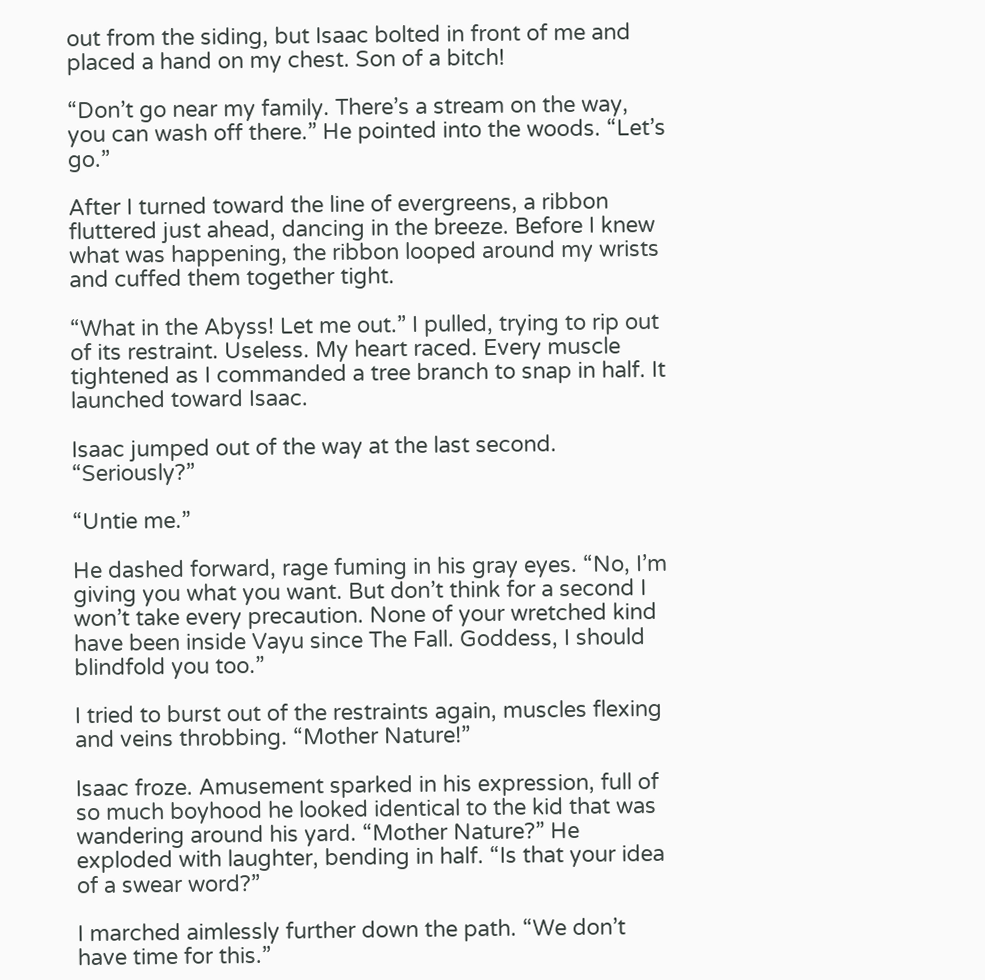out from the siding, but Isaac bolted in front of me and placed a hand on my chest. Son of a bitch!

“Don’t go near my family. There’s a stream on the way, you can wash off there.” He pointed into the woods. “Let’s go.”

After I turned toward the line of evergreens, a ribbon fluttered just ahead, dancing in the breeze. Before I knew what was happening, the ribbon looped around my wrists and cuffed them together tight.

“What in the Abyss! Let me out.” I pulled, trying to rip out of its restraint. Useless. My heart raced. Every muscle tightened as I commanded a tree branch to snap in half. It launched toward Isaac.

Isaac jumped out of the way at the last second. “Seriously?”

“Untie me.”

He dashed forward, rage fuming in his gray eyes. “No, I’m giving you what you want. But don’t think for a second I won’t take every precaution. None of your wretched kind have been inside Vayu since The Fall. Goddess, I should blindfold you too.”

I tried to burst out of the restraints again, muscles flexing and veins throbbing. “Mother Nature!”

Isaac froze. Amusement sparked in his expression, full of so much boyhood he looked identical to the kid that was wandering around his yard. “Mother Nature?” He exploded with laughter, bending in half. “Is that your idea of a swear word?”

I marched aimlessly further down the path. “We don’t have time for this.”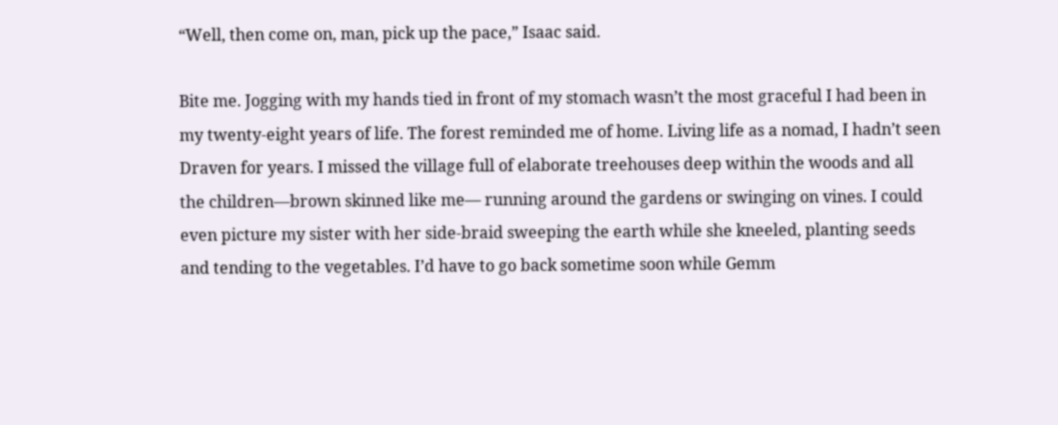“Well, then come on, man, pick up the pace,” Isaac said.

Bite me. Jogging with my hands tied in front of my stomach wasn’t the most graceful I had been in my twenty-eight years of life. The forest reminded me of home. Living life as a nomad, I hadn’t seen Draven for years. I missed the village full of elaborate treehouses deep within the woods and all the children—brown skinned like me— running around the gardens or swinging on vines. I could even picture my sister with her side-braid sweeping the earth while she kneeled, planting seeds and tending to the vegetables. I’d have to go back sometime soon while Gemm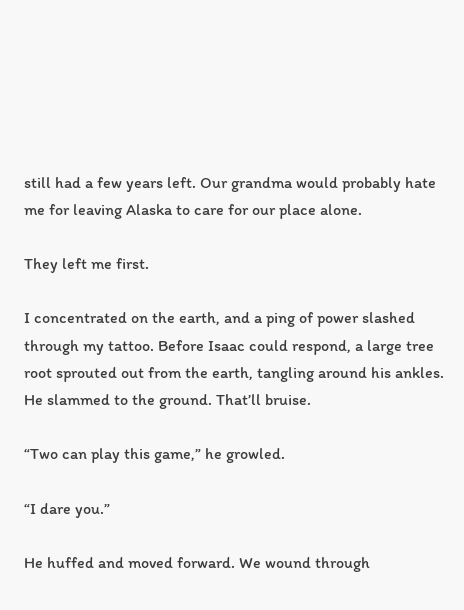still had a few years left. Our grandma would probably hate me for leaving Alaska to care for our place alone.

They left me first.

I concentrated on the earth, and a ping of power slashed through my tattoo. Before Isaac could respond, a large tree root sprouted out from the earth, tangling around his ankles. He slammed to the ground. That’ll bruise.

“Two can play this game,” he growled.

“I dare you.”

He huffed and moved forward. We wound through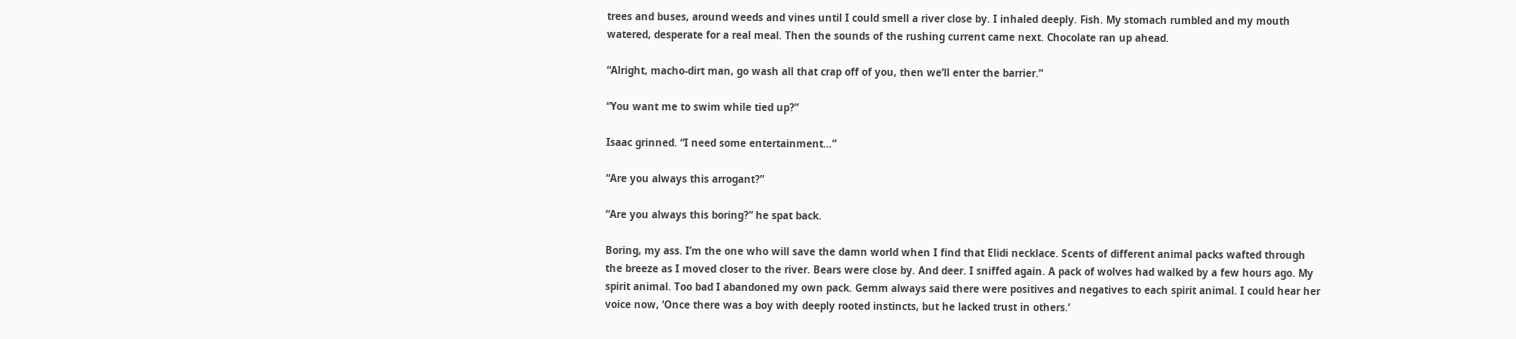trees and buses, around weeds and vines until I could smell a river close by. I inhaled deeply. Fish. My stomach rumbled and my mouth watered, desperate for a real meal. Then the sounds of the rushing current came next. Chocolate ran up ahead.

“Alright, macho-dirt man, go wash all that crap off of you, then we’ll enter the barrier.”

“You want me to swim while tied up?”

Isaac grinned. “I need some entertainment…”

“Are you always this arrogant?”

“Are you always this boring?” he spat back.

Boring, my ass. I’m the one who will save the damn world when I find that Elidi necklace. Scents of different animal packs wafted through the breeze as I moved closer to the river. Bears were close by. And deer. I sniffed again. A pack of wolves had walked by a few hours ago. My spirit animal. Too bad I abandoned my own pack. Gemm always said there were positives and negatives to each spirit animal. I could hear her voice now, ‘Once there was a boy with deeply rooted instincts, but he lacked trust in others.’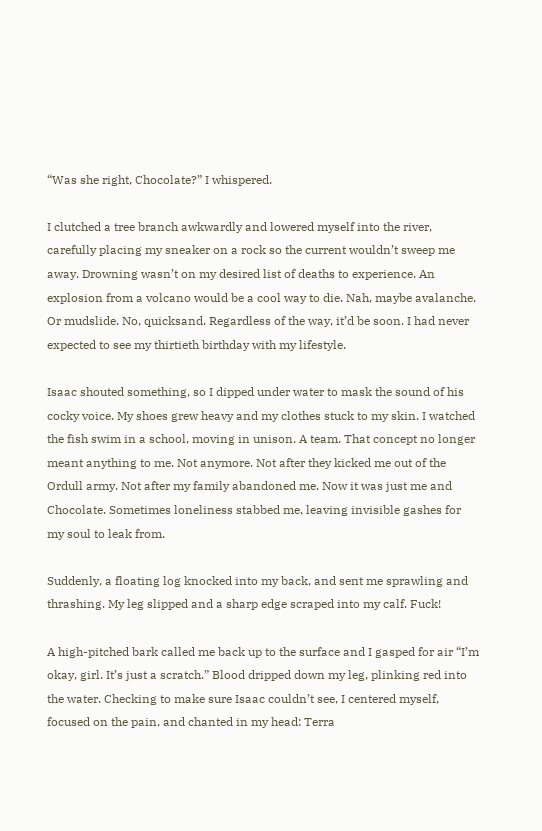“Was she right, Chocolate?” I whispered.

I clutched a tree branch awkwardly and lowered myself into the river, carefully placing my sneaker on a rock so the current wouldn’t sweep me away. Drowning wasn’t on my desired list of deaths to experience. An explosion from a volcano would be a cool way to die. Nah, maybe avalanche. Or mudslide. No, quicksand. Regardless of the way, it’d be soon. I had never expected to see my thirtieth birthday with my lifestyle.

Isaac shouted something, so I dipped under water to mask the sound of his cocky voice. My shoes grew heavy and my clothes stuck to my skin. I watched the fish swim in a school, moving in unison. A team. That concept no longer meant anything to me. Not anymore. Not after they kicked me out of the Ordull army. Not after my family abandoned me. Now it was just me and Chocolate. Sometimes loneliness stabbed me, leaving invisible gashes for my soul to leak from.

Suddenly, a floating log knocked into my back, and sent me sprawling and thrashing. My leg slipped and a sharp edge scraped into my calf. Fuck!

A high-pitched bark called me back up to the surface and I gasped for air “I’m okay, girl. It’s just a scratch.” Blood dripped down my leg, plinking red into the water. Checking to make sure Isaac couldn’t see, I centered myself, focused on the pain, and chanted in my head: Terra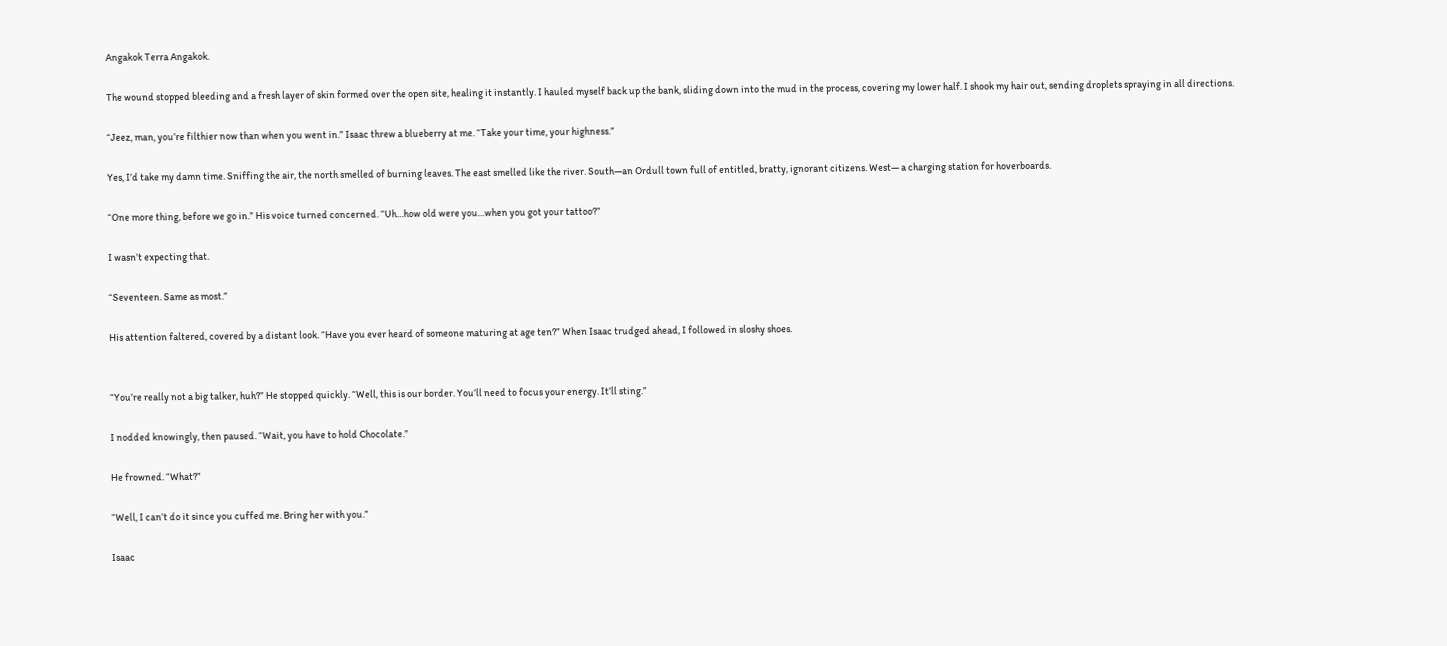Angakok Terra Angakok.

The wound stopped bleeding and a fresh layer of skin formed over the open site, healing it instantly. I hauled myself back up the bank, sliding down into the mud in the process, covering my lower half. I shook my hair out, sending droplets spraying in all directions.

“Jeez, man, you’re filthier now than when you went in.” Isaac threw a blueberry at me. “Take your time, your highness.”

Yes, I’d take my damn time. Sniffing the air, the north smelled of burning leaves. The east smelled like the river. South—an Ordull town full of entitled, bratty, ignorant citizens. West— a charging station for hoverboards.

“One more thing, before we go in.” His voice turned concerned. “Uh…how old were you…when you got your tattoo?”

I wasn’t expecting that.

“Seventeen. Same as most.”

His attention faltered, covered by a distant look. “Have you ever heard of someone maturing at age ten?” When Isaac trudged ahead, I followed in sloshy shoes.


“You’re really not a big talker, huh?” He stopped quickly. “Well, this is our border. You’ll need to focus your energy. It’ll sting.”

I nodded knowingly, then paused. “Wait, you have to hold Chocolate.”

He frowned. “What?”

“Well, I can’t do it since you cuffed me. Bring her with you.”

Isaac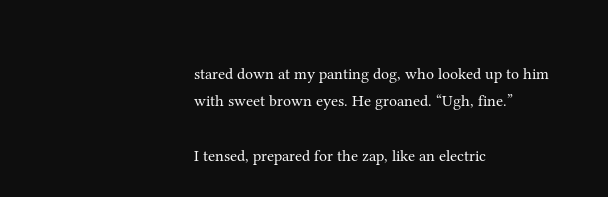stared down at my panting dog, who looked up to him with sweet brown eyes. He groaned. “Ugh, fine.”

I tensed, prepared for the zap, like an electric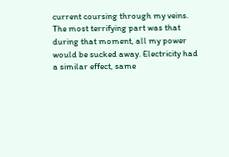current coursing through my veins. The most terrifying part was that during that moment, all my power would be sucked away. Electricity had a similar effect, same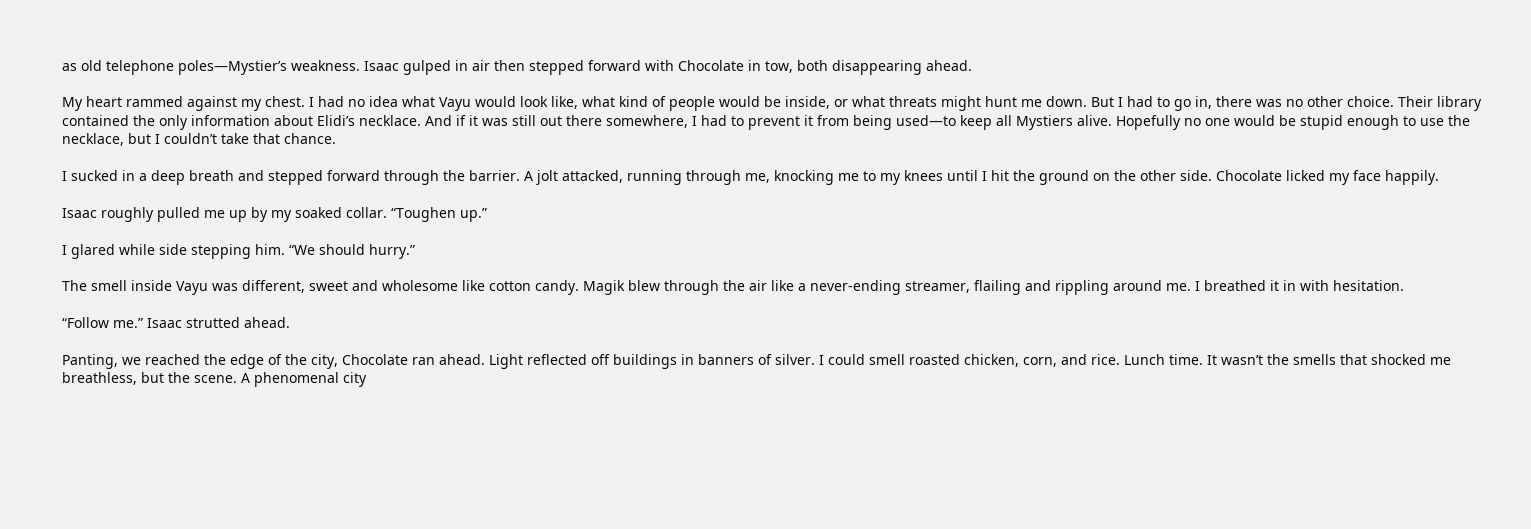as old telephone poles—Mystier’s weakness. Isaac gulped in air then stepped forward with Chocolate in tow, both disappearing ahead.

My heart rammed against my chest. I had no idea what Vayu would look like, what kind of people would be inside, or what threats might hunt me down. But I had to go in, there was no other choice. Their library contained the only information about Elidi’s necklace. And if it was still out there somewhere, I had to prevent it from being used—to keep all Mystiers alive. Hopefully no one would be stupid enough to use the necklace, but I couldn’t take that chance.

I sucked in a deep breath and stepped forward through the barrier. A jolt attacked, running through me, knocking me to my knees until I hit the ground on the other side. Chocolate licked my face happily.

Isaac roughly pulled me up by my soaked collar. “Toughen up.”

I glared while side stepping him. “We should hurry.”

The smell inside Vayu was different, sweet and wholesome like cotton candy. Magik blew through the air like a never-ending streamer, flailing and rippling around me. I breathed it in with hesitation.

“Follow me.” Isaac strutted ahead.

Panting, we reached the edge of the city, Chocolate ran ahead. Light reflected off buildings in banners of silver. I could smell roasted chicken, corn, and rice. Lunch time. It wasn’t the smells that shocked me breathless, but the scene. A phenomenal city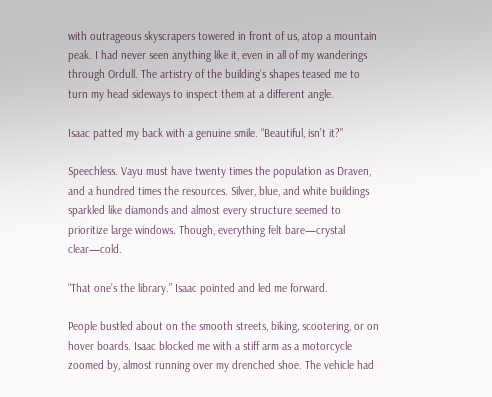with outrageous skyscrapers towered in front of us, atop a mountain peak. I had never seen anything like it, even in all of my wanderings through Ordull. The artistry of the building’s shapes teased me to turn my head sideways to inspect them at a different angle.

Isaac patted my back with a genuine smile. “Beautiful, isn’t it?”

Speechless. Vayu must have twenty times the population as Draven, and a hundred times the resources. Silver, blue, and white buildings sparkled like diamonds and almost every structure seemed to prioritize large windows. Though, everything felt bare—crystal clear—cold.

“That one’s the library.” Isaac pointed and led me forward.

People bustled about on the smooth streets, biking, scootering, or on hover boards. Isaac blocked me with a stiff arm as a motorcycle zoomed by, almost running over my drenched shoe. The vehicle had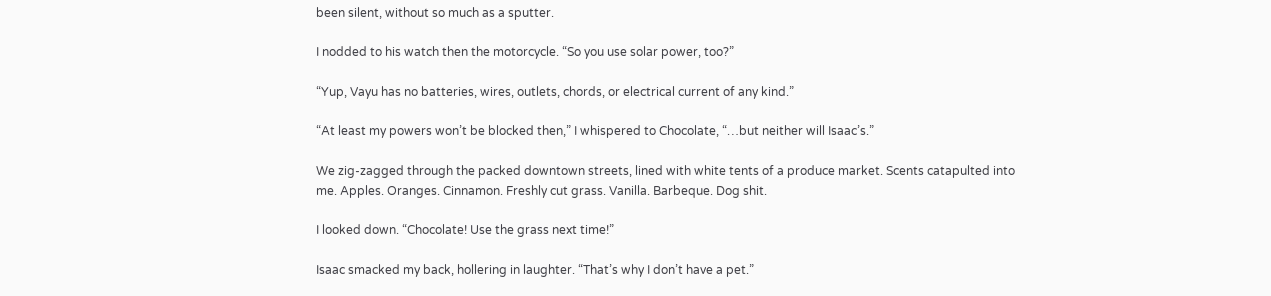been silent, without so much as a sputter.

I nodded to his watch then the motorcycle. “So you use solar power, too?”

“Yup, Vayu has no batteries, wires, outlets, chords, or electrical current of any kind.”

“At least my powers won’t be blocked then,” I whispered to Chocolate, “…but neither will Isaac’s.”

We zig-zagged through the packed downtown streets, lined with white tents of a produce market. Scents catapulted into me. Apples. Oranges. Cinnamon. Freshly cut grass. Vanilla. Barbeque. Dog shit.

I looked down. “Chocolate! Use the grass next time!”

Isaac smacked my back, hollering in laughter. “That’s why I don’t have a pet.”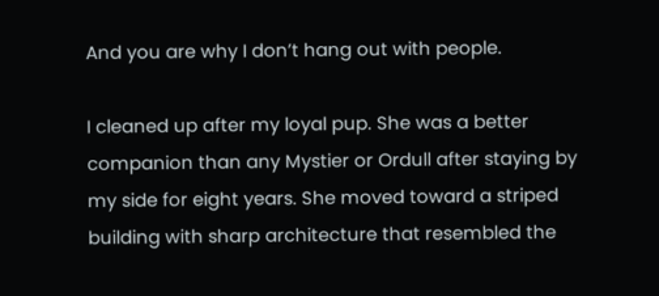And you are why I don’t hang out with people.

I cleaned up after my loyal pup. She was a better companion than any Mystier or Ordull after staying by my side for eight years. She moved toward a striped building with sharp architecture that resembled the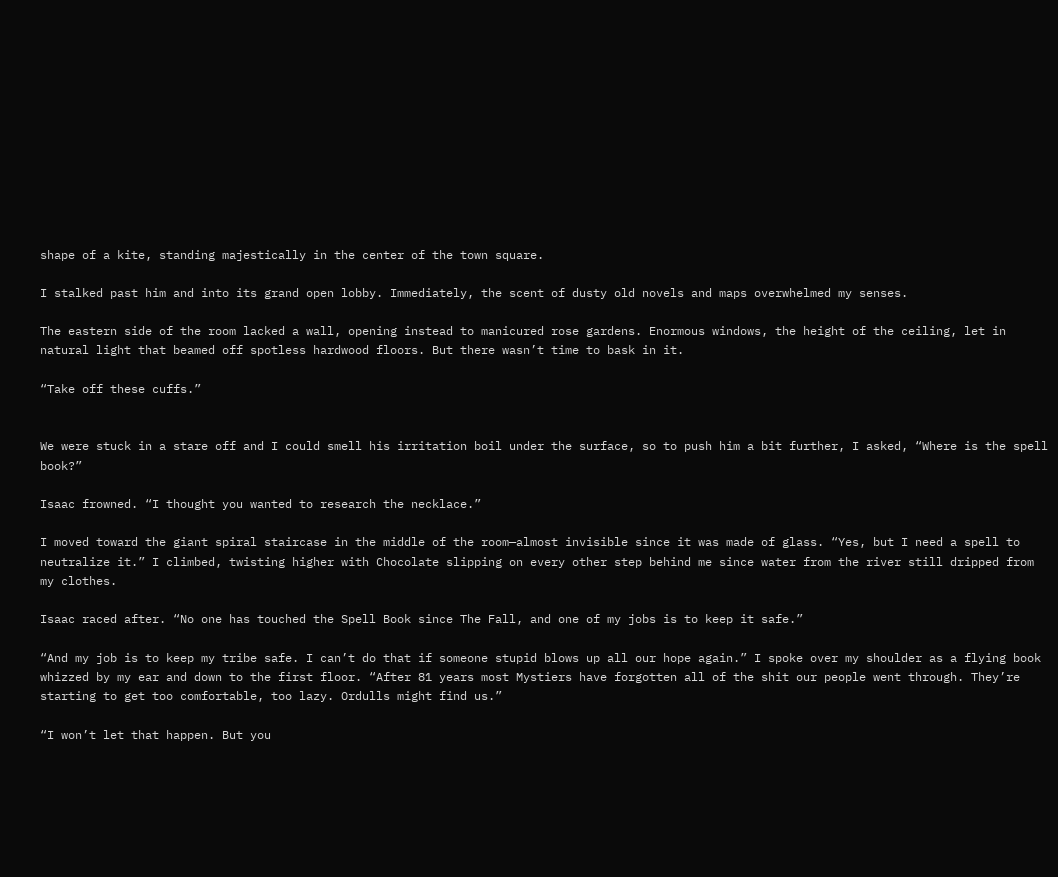shape of a kite, standing majestically in the center of the town square.

I stalked past him and into its grand open lobby. Immediately, the scent of dusty old novels and maps overwhelmed my senses.

The eastern side of the room lacked a wall, opening instead to manicured rose gardens. Enormous windows, the height of the ceiling, let in natural light that beamed off spotless hardwood floors. But there wasn’t time to bask in it.

“Take off these cuffs.”


We were stuck in a stare off and I could smell his irritation boil under the surface, so to push him a bit further, I asked, “Where is the spell book?”

Isaac frowned. “I thought you wanted to research the necklace.”

I moved toward the giant spiral staircase in the middle of the room—almost invisible since it was made of glass. “Yes, but I need a spell to neutralize it.” I climbed, twisting higher with Chocolate slipping on every other step behind me since water from the river still dripped from my clothes.

Isaac raced after. “No one has touched the Spell Book since The Fall, and one of my jobs is to keep it safe.”

“And my job is to keep my tribe safe. I can’t do that if someone stupid blows up all our hope again.” I spoke over my shoulder as a flying book whizzed by my ear and down to the first floor. “After 81 years most Mystiers have forgotten all of the shit our people went through. They’re starting to get too comfortable, too lazy. Ordulls might find us.”

“I won’t let that happen. But you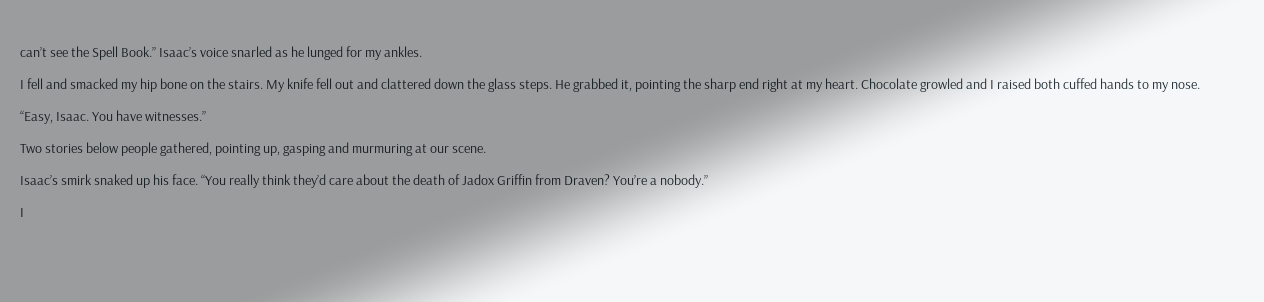can’t see the Spell Book.” Isaac’s voice snarled as he lunged for my ankles.

I fell and smacked my hip bone on the stairs. My knife fell out and clattered down the glass steps. He grabbed it, pointing the sharp end right at my heart. Chocolate growled and I raised both cuffed hands to my nose.

“Easy, Isaac. You have witnesses.”

Two stories below people gathered, pointing up, gasping and murmuring at our scene.

Isaac’s smirk snaked up his face. “You really think they’d care about the death of Jadox Griffin from Draven? You’re a nobody.”

I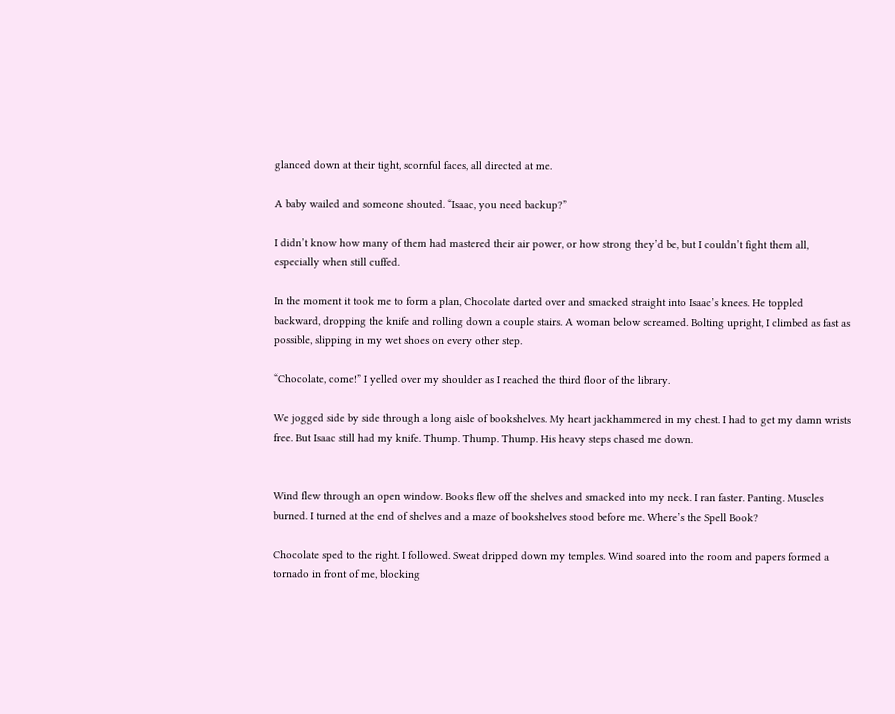glanced down at their tight, scornful faces, all directed at me.

A baby wailed and someone shouted. “Isaac, you need backup?”

I didn’t know how many of them had mastered their air power, or how strong they’d be, but I couldn’t fight them all, especially when still cuffed.

In the moment it took me to form a plan, Chocolate darted over and smacked straight into Isaac’s knees. He toppled backward, dropping the knife and rolling down a couple stairs. A woman below screamed. Bolting upright, I climbed as fast as possible, slipping in my wet shoes on every other step.

“Chocolate, come!” I yelled over my shoulder as I reached the third floor of the library.

We jogged side by side through a long aisle of bookshelves. My heart jackhammered in my chest. I had to get my damn wrists free. But Isaac still had my knife. Thump. Thump. Thump. His heavy steps chased me down.


Wind flew through an open window. Books flew off the shelves and smacked into my neck. I ran faster. Panting. Muscles burned. I turned at the end of shelves and a maze of bookshelves stood before me. Where’s the Spell Book?

Chocolate sped to the right. I followed. Sweat dripped down my temples. Wind soared into the room and papers formed a tornado in front of me, blocking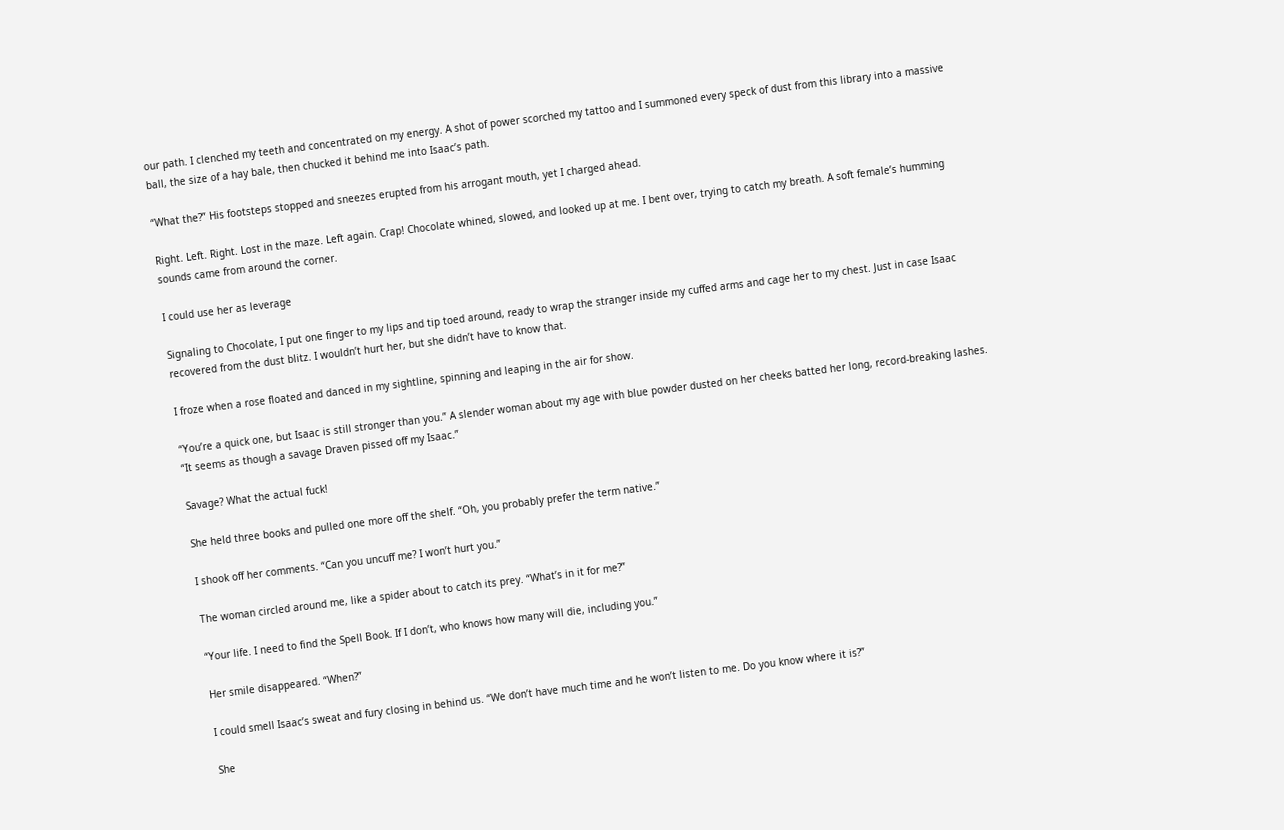our path. I clenched my teeth and concentrated on my energy. A shot of power scorched my tattoo and I summoned every speck of dust from this library into a massive ball, the size of a hay bale, then chucked it behind me into Isaac’s path.

“What the?” His footsteps stopped and sneezes erupted from his arrogant mouth, yet I charged ahead.

Right. Left. Right. Lost in the maze. Left again. Crap! Chocolate whined, slowed, and looked up at me. I bent over, trying to catch my breath. A soft female’s humming sounds came from around the corner.

I could use her as leverage

Signaling to Chocolate, I put one finger to my lips and tip toed around, ready to wrap the stranger inside my cuffed arms and cage her to my chest. Just in case Isaac recovered from the dust blitz. I wouldn’t hurt her, but she didn’t have to know that.

I froze when a rose floated and danced in my sightline, spinning and leaping in the air for show.

“You’re a quick one, but Isaac is still stronger than you.” A slender woman about my age with blue powder dusted on her cheeks batted her long, record-breaking lashes. “It seems as though a savage Draven pissed off my Isaac.”

Savage? What the actual fuck!

She held three books and pulled one more off the shelf. “Oh, you probably prefer the term native.”

I shook off her comments. “Can you uncuff me? I won’t hurt you.”

The woman circled around me, like a spider about to catch its prey. “What’s in it for me?”

“Your life. I need to find the Spell Book. If I don’t, who knows how many will die, including you.”

Her smile disappeared. “When?”

I could smell Isaac’s sweat and fury closing in behind us. “We don’t have much time and he won’t listen to me. Do you know where it is?”

She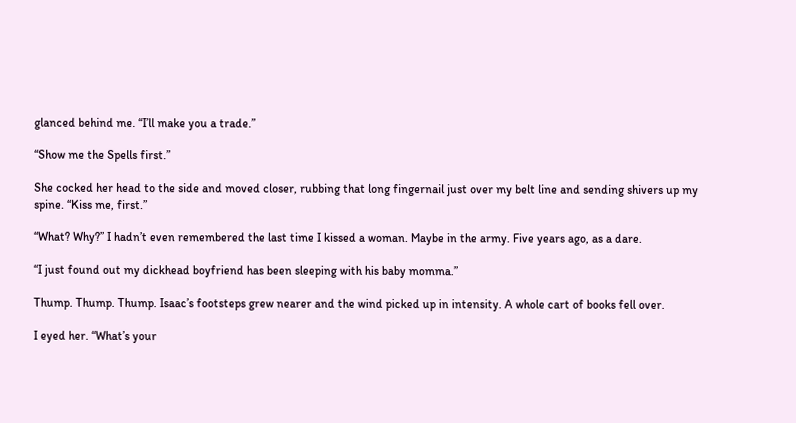glanced behind me. “I’ll make you a trade.”

“Show me the Spells first.”

She cocked her head to the side and moved closer, rubbing that long fingernail just over my belt line and sending shivers up my spine. “Kiss me, first.”

“What? Why?” I hadn’t even remembered the last time I kissed a woman. Maybe in the army. Five years ago, as a dare.

“I just found out my dickhead boyfriend has been sleeping with his baby momma.”

Thump. Thump. Thump. Isaac’s footsteps grew nearer and the wind picked up in intensity. A whole cart of books fell over.

I eyed her. “What’s your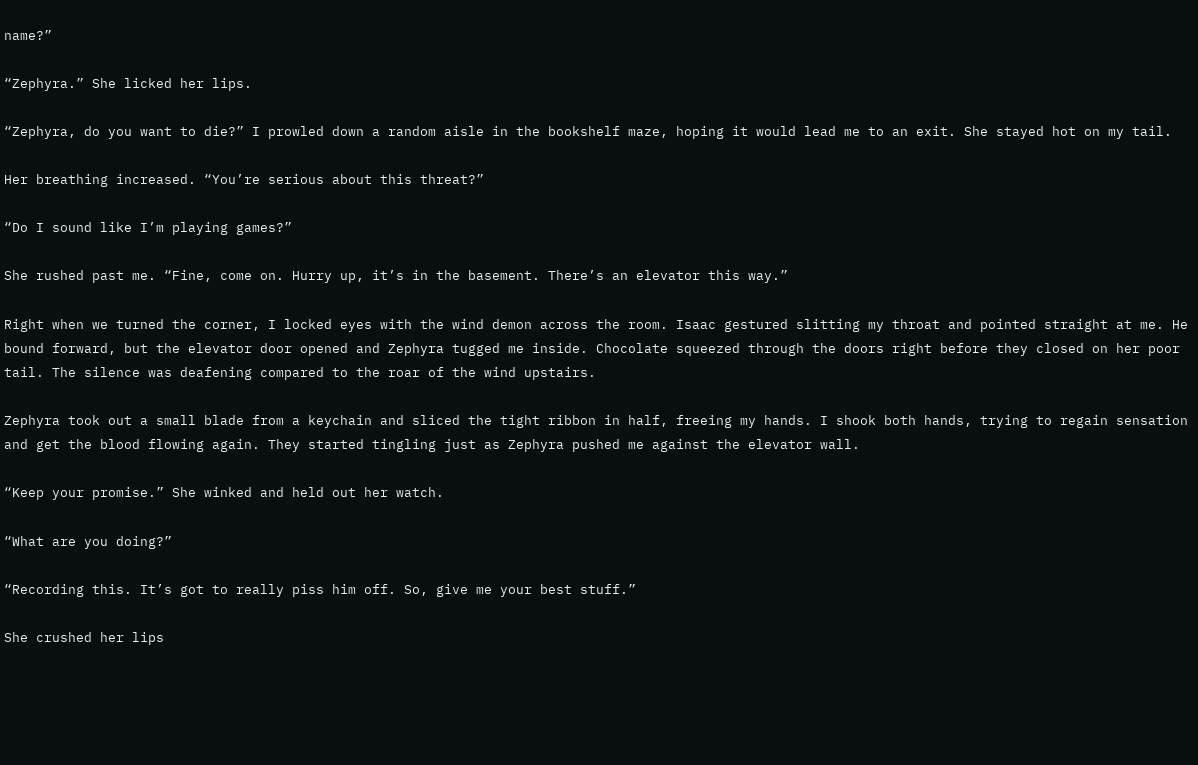name?”

“Zephyra.” She licked her lips.

“Zephyra, do you want to die?” I prowled down a random aisle in the bookshelf maze, hoping it would lead me to an exit. She stayed hot on my tail.

Her breathing increased. “You’re serious about this threat?”

“Do I sound like I’m playing games?”

She rushed past me. “Fine, come on. Hurry up, it’s in the basement. There’s an elevator this way.”

Right when we turned the corner, I locked eyes with the wind demon across the room. Isaac gestured slitting my throat and pointed straight at me. He bound forward, but the elevator door opened and Zephyra tugged me inside. Chocolate squeezed through the doors right before they closed on her poor tail. The silence was deafening compared to the roar of the wind upstairs.

Zephyra took out a small blade from a keychain and sliced the tight ribbon in half, freeing my hands. I shook both hands, trying to regain sensation and get the blood flowing again. They started tingling just as Zephyra pushed me against the elevator wall.

“Keep your promise.” She winked and held out her watch.

“What are you doing?”

“Recording this. It’s got to really piss him off. So, give me your best stuff.”

She crushed her lips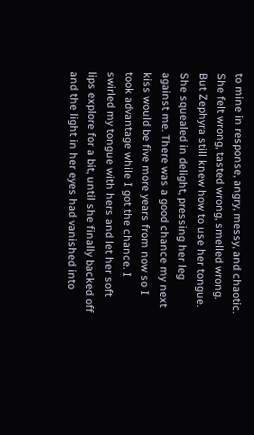to mine in response, angry, messy, and chaotic. She felt wrong, tasted wrong, smelled wrong. But Zephyra still knew how to use her tongue. She squealed in delight, pressing her leg against me. There was a good chance my next kiss would be five more years from now so I took advantage while I got the chance. I swirled my tongue with hers and let her soft lips explore for a bit, until she finally backed off and the light in her eyes had vanished into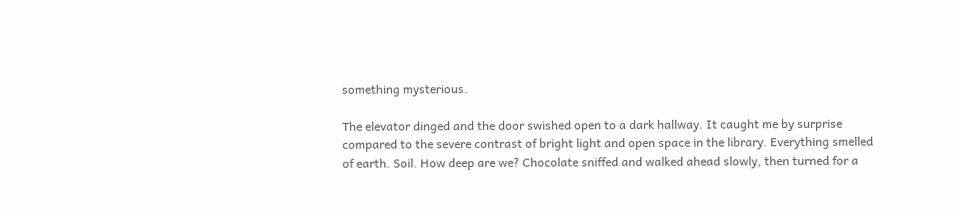something mysterious.

The elevator dinged and the door swished open to a dark hallway. It caught me by surprise compared to the severe contrast of bright light and open space in the library. Everything smelled of earth. Soil. How deep are we? Chocolate sniffed and walked ahead slowly, then turned for a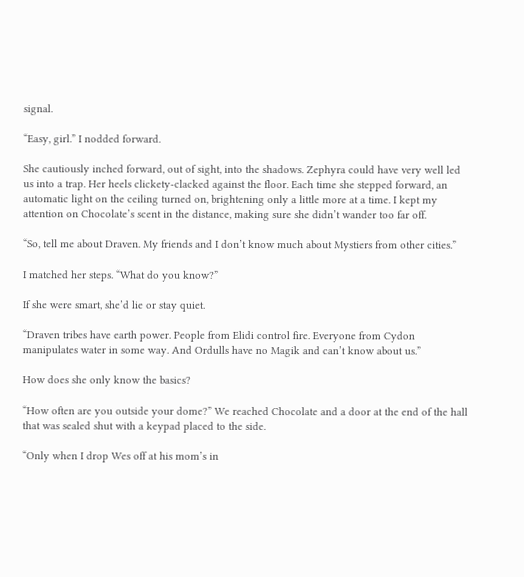signal.

“Easy, girl.” I nodded forward.

She cautiously inched forward, out of sight, into the shadows. Zephyra could have very well led us into a trap. Her heels clickety-clacked against the floor. Each time she stepped forward, an automatic light on the ceiling turned on, brightening only a little more at a time. I kept my attention on Chocolate’s scent in the distance, making sure she didn’t wander too far off.

“So, tell me about Draven. My friends and I don’t know much about Mystiers from other cities.”

I matched her steps. “What do you know?”

If she were smart, she’d lie or stay quiet.

“Draven tribes have earth power. People from Elidi control fire. Everyone from Cydon manipulates water in some way. And Ordulls have no Magik and can’t know about us.”

How does she only know the basics?

“How often are you outside your dome?” We reached Chocolate and a door at the end of the hall that was sealed shut with a keypad placed to the side.

“Only when I drop Wes off at his mom’s in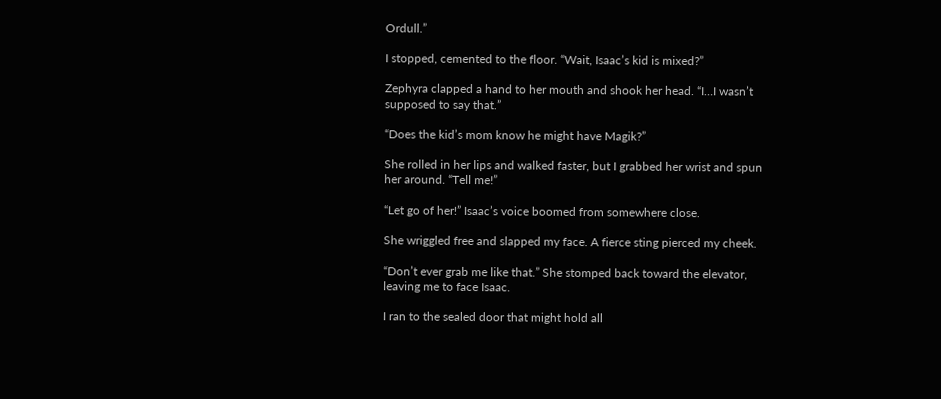Ordull.”

I stopped, cemented to the floor. “Wait, Isaac’s kid is mixed?”

Zephyra clapped a hand to her mouth and shook her head. “I…I wasn’t supposed to say that.”

“Does the kid’s mom know he might have Magik?”

She rolled in her lips and walked faster, but I grabbed her wrist and spun her around. “Tell me!”

“Let go of her!” Isaac’s voice boomed from somewhere close.

She wriggled free and slapped my face. A fierce sting pierced my cheek.

“Don’t ever grab me like that.” She stomped back toward the elevator, leaving me to face Isaac.

I ran to the sealed door that might hold all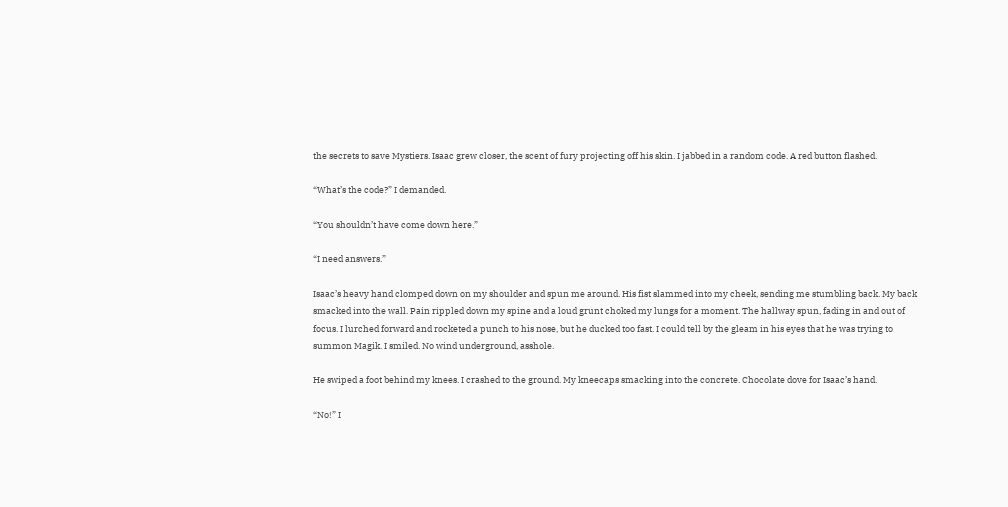the secrets to save Mystiers. Isaac grew closer, the scent of fury projecting off his skin. I jabbed in a random code. A red button flashed.

“What’s the code?” I demanded.

“You shouldn’t have come down here.”

“I need answers.”

Isaac’s heavy hand clomped down on my shoulder and spun me around. His fist slammed into my cheek, sending me stumbling back. My back smacked into the wall. Pain rippled down my spine and a loud grunt choked my lungs for a moment. The hallway spun, fading in and out of focus. I lurched forward and rocketed a punch to his nose, but he ducked too fast. I could tell by the gleam in his eyes that he was trying to summon Magik. I smiled. No wind underground, asshole.

He swiped a foot behind my knees. I crashed to the ground. My kneecaps smacking into the concrete. Chocolate dove for Isaac’s hand.

“No!” I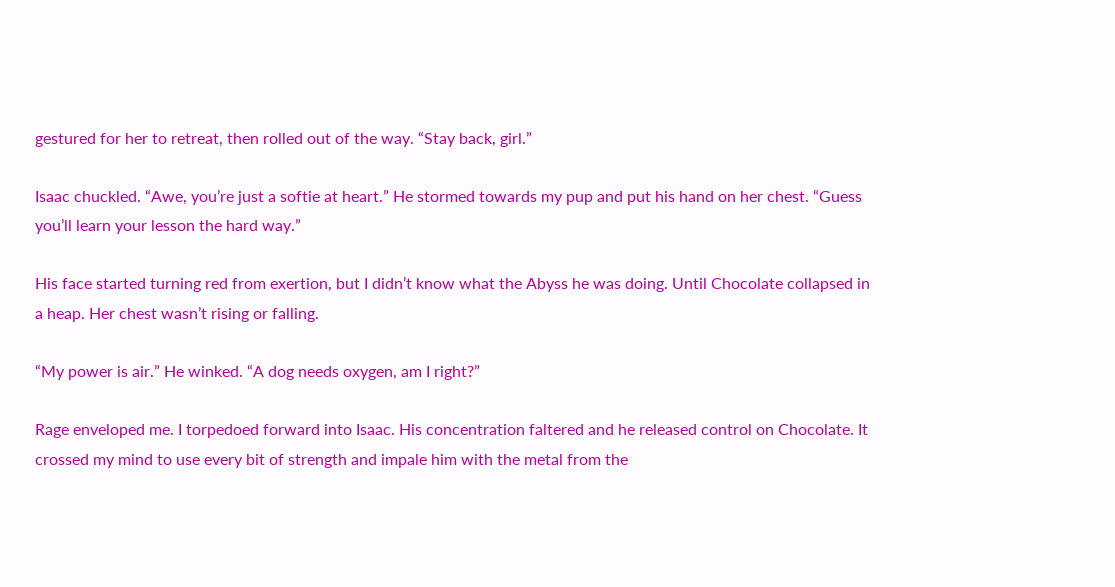gestured for her to retreat, then rolled out of the way. “Stay back, girl.”

Isaac chuckled. “Awe, you’re just a softie at heart.” He stormed towards my pup and put his hand on her chest. “Guess you’ll learn your lesson the hard way.”

His face started turning red from exertion, but I didn’t know what the Abyss he was doing. Until Chocolate collapsed in a heap. Her chest wasn’t rising or falling.

“My power is air.” He winked. “A dog needs oxygen, am I right?”

Rage enveloped me. I torpedoed forward into Isaac. His concentration faltered and he released control on Chocolate. It crossed my mind to use every bit of strength and impale him with the metal from the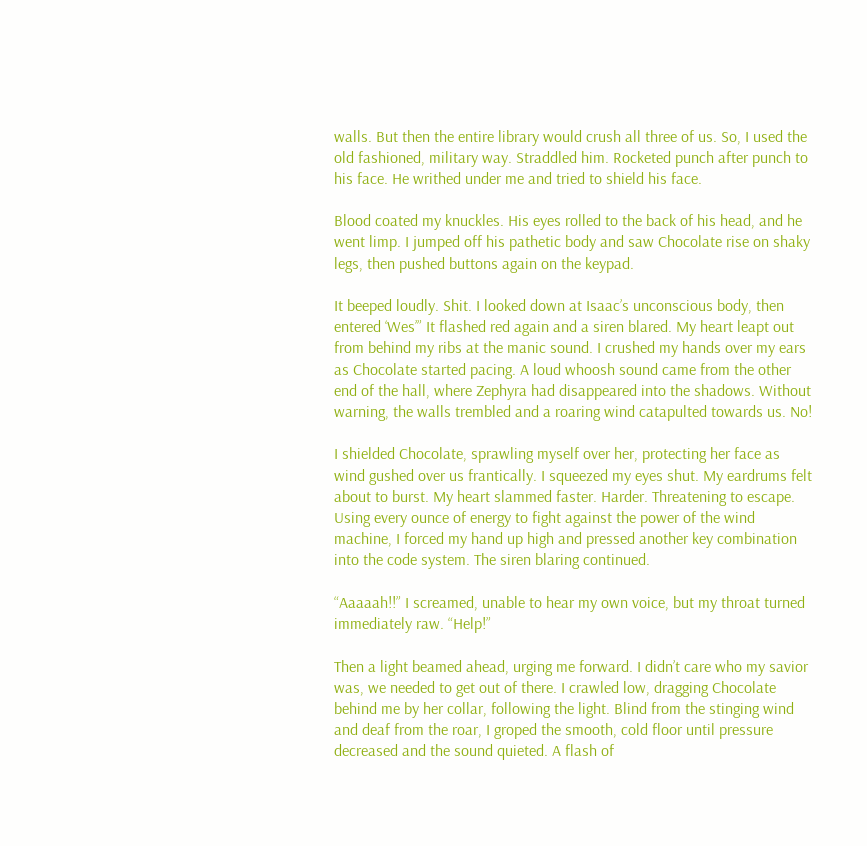walls. But then the entire library would crush all three of us. So, I used the old fashioned, military way. Straddled him. Rocketed punch after punch to his face. He writhed under me and tried to shield his face.

Blood coated my knuckles. His eyes rolled to the back of his head, and he went limp. I jumped off his pathetic body and saw Chocolate rise on shaky legs, then pushed buttons again on the keypad.

It beeped loudly. Shit. I looked down at Isaac’s unconscious body, then entered ‘Wes’” It flashed red again and a siren blared. My heart leapt out from behind my ribs at the manic sound. I crushed my hands over my ears as Chocolate started pacing. A loud whoosh sound came from the other end of the hall, where Zephyra had disappeared into the shadows. Without warning, the walls trembled and a roaring wind catapulted towards us. No!

I shielded Chocolate, sprawling myself over her, protecting her face as wind gushed over us frantically. I squeezed my eyes shut. My eardrums felt about to burst. My heart slammed faster. Harder. Threatening to escape. Using every ounce of energy to fight against the power of the wind machine, I forced my hand up high and pressed another key combination into the code system. The siren blaring continued.

“Aaaaah!!” I screamed, unable to hear my own voice, but my throat turned immediately raw. “Help!”

Then a light beamed ahead, urging me forward. I didn’t care who my savior was, we needed to get out of there. I crawled low, dragging Chocolate behind me by her collar, following the light. Blind from the stinging wind and deaf from the roar, I groped the smooth, cold floor until pressure decreased and the sound quieted. A flash of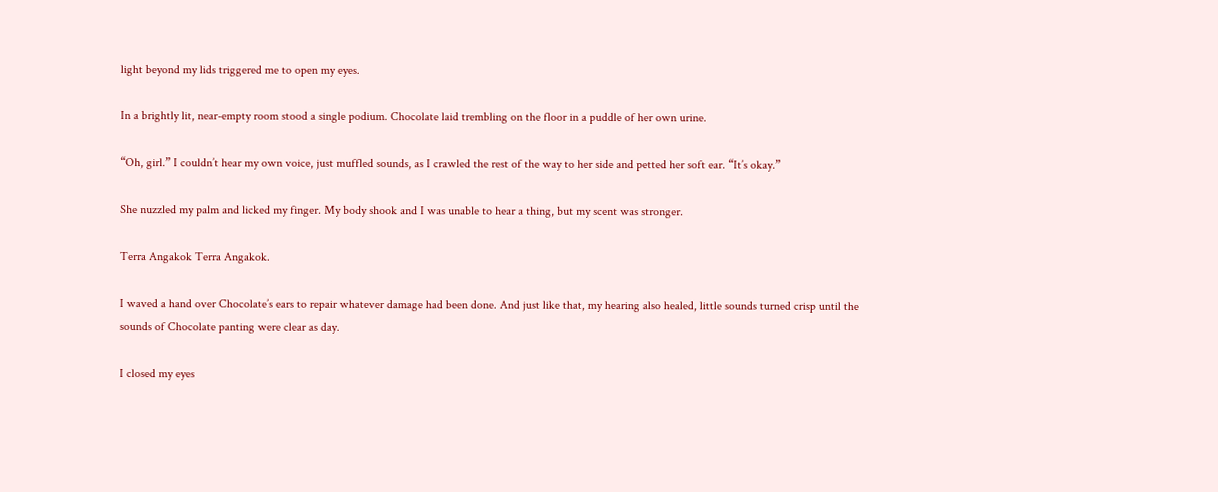light beyond my lids triggered me to open my eyes.

In a brightly lit, near-empty room stood a single podium. Chocolate laid trembling on the floor in a puddle of her own urine.

“Oh, girl.” I couldn’t hear my own voice, just muffled sounds, as I crawled the rest of the way to her side and petted her soft ear. “It’s okay.”

She nuzzled my palm and licked my finger. My body shook and I was unable to hear a thing, but my scent was stronger.

Terra Angakok Terra Angakok.

I waved a hand over Chocolate’s ears to repair whatever damage had been done. And just like that, my hearing also healed, little sounds turned crisp until the sounds of Chocolate panting were clear as day.

I closed my eyes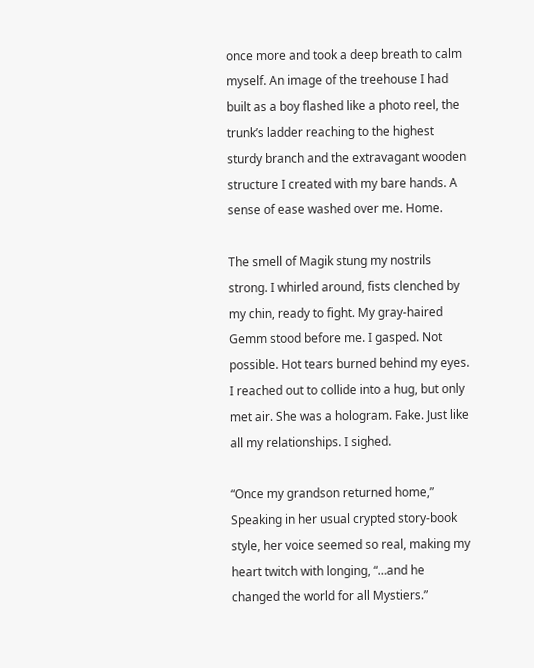once more and took a deep breath to calm myself. An image of the treehouse I had built as a boy flashed like a photo reel, the trunk’s ladder reaching to the highest sturdy branch and the extravagant wooden structure I created with my bare hands. A sense of ease washed over me. Home.

The smell of Magik stung my nostrils strong. I whirled around, fists clenched by my chin, ready to fight. My gray-haired Gemm stood before me. I gasped. Not possible. Hot tears burned behind my eyes. I reached out to collide into a hug, but only met air. She was a hologram. Fake. Just like all my relationships. I sighed.

“Once my grandson returned home,” Speaking in her usual crypted story-book style, her voice seemed so real, making my heart twitch with longing, “…and he changed the world for all Mystiers.”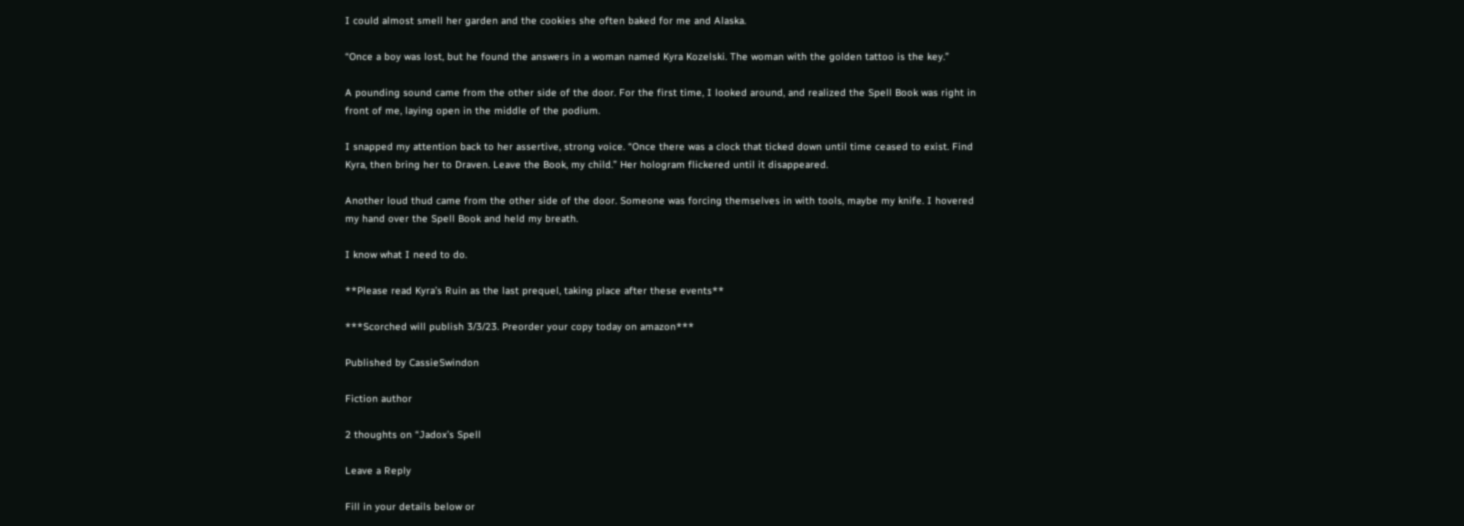I could almost smell her garden and the cookies she often baked for me and Alaska.

“Once a boy was lost, but he found the answers in a woman named Kyra Kozelski. The woman with the golden tattoo is the key.”

A pounding sound came from the other side of the door. For the first time, I looked around, and realized the Spell Book was right in front of me, laying open in the middle of the podium.

I snapped my attention back to her assertive, strong voice. “Once there was a clock that ticked down until time ceased to exist. Find Kyra, then bring her to Draven. Leave the Book, my child.” Her hologram flickered until it disappeared.

Another loud thud came from the other side of the door. Someone was forcing themselves in with tools, maybe my knife. I hovered my hand over the Spell Book and held my breath.

I know what I need to do.

**Please read Kyra’s Ruin as the last prequel, taking place after these events**

***Scorched will publish 3/3/23. Preorder your copy today on amazon***

Published by CassieSwindon

Fiction author

2 thoughts on “Jadox’s Spell

Leave a Reply

Fill in your details below or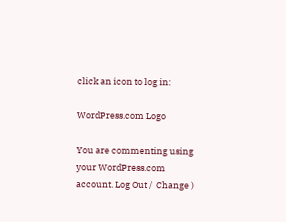click an icon to log in:

WordPress.com Logo

You are commenting using your WordPress.com account. Log Out /  Change )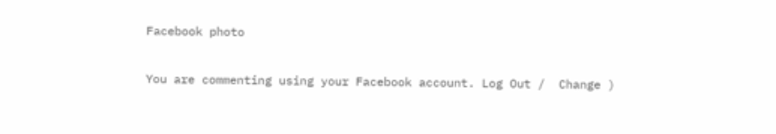Facebook photo

You are commenting using your Facebook account. Log Out /  Change )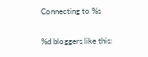Connecting to %s

%d bloggers like this: